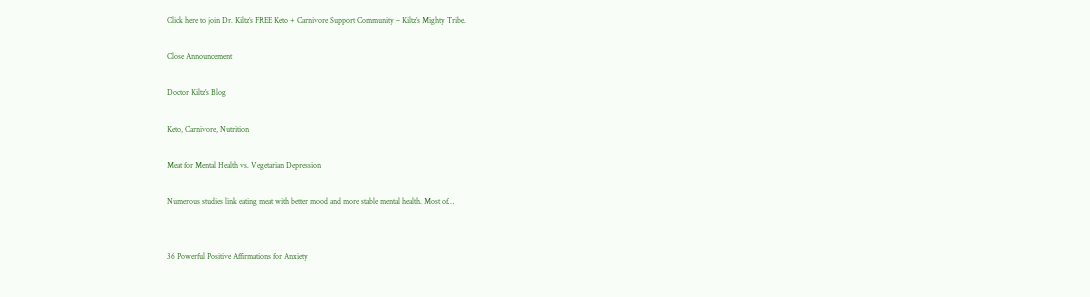Click here to join Dr. Kiltz’s FREE Keto + Carnivore Support Community – Kiltz’s Mighty Tribe.

Close Announcement

Doctor Kiltz’s Blog

Keto, Carnivore, Nutrition

Meat for Mental Health vs. Vegetarian Depression

Numerous studies link eating meat with better mood and more stable mental health. Most of…


36 Powerful Positive Affirmations for Anxiety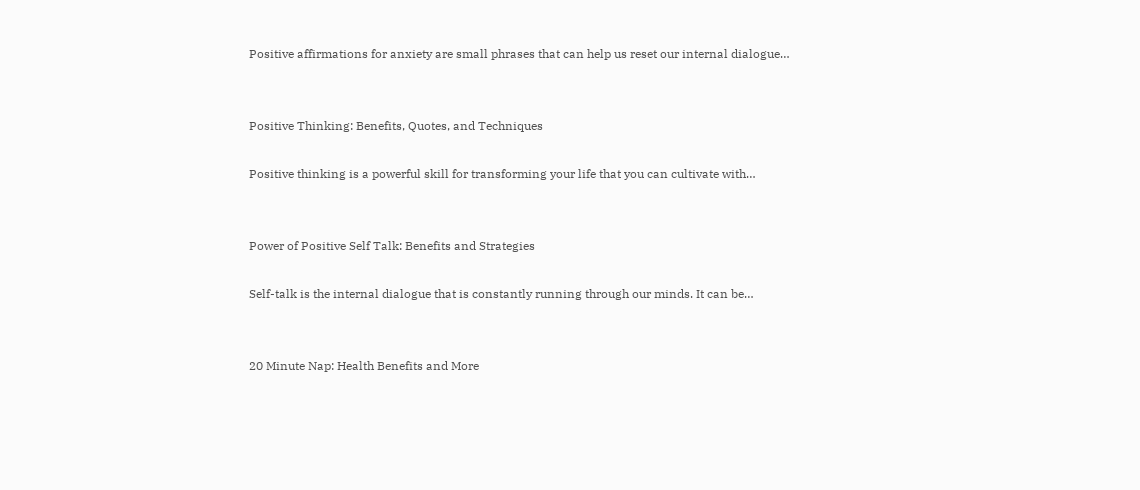Positive affirmations for anxiety are small phrases that can help us reset our internal dialogue…


Positive Thinking: Benefits, Quotes, and Techniques

Positive thinking is a powerful skill for transforming your life that you can cultivate with…


Power of Positive Self Talk: Benefits and Strategies

Self-talk is the internal dialogue that is constantly running through our minds. It can be…


20 Minute Nap: Health Benefits and More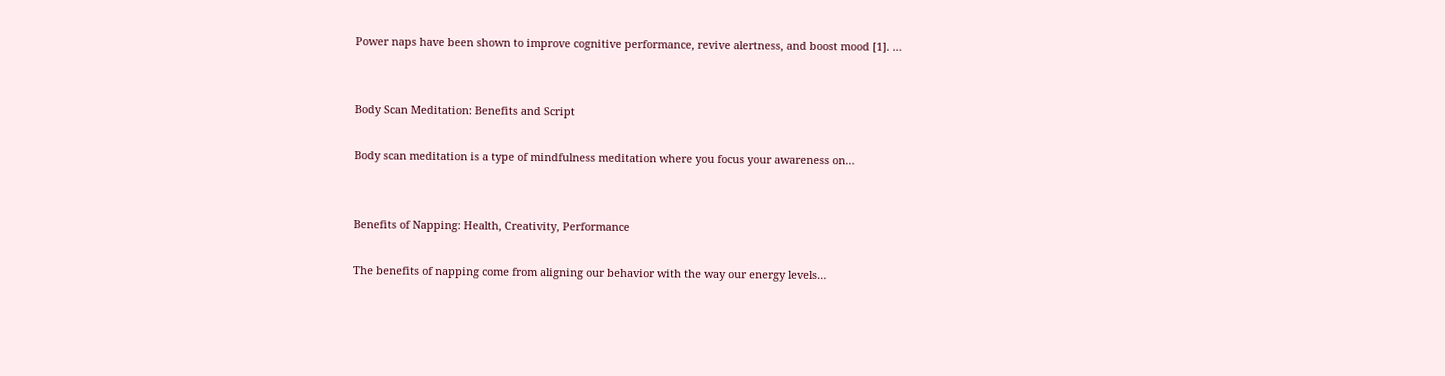Power naps have been shown to improve cognitive performance, revive alertness, and boost mood [1]. …


Body Scan Meditation: Benefits and Script

Body scan meditation is a type of mindfulness meditation where you focus your awareness on…


Benefits of Napping: Health, Creativity, Performance

The benefits of napping come from aligning our behavior with the way our energy levels…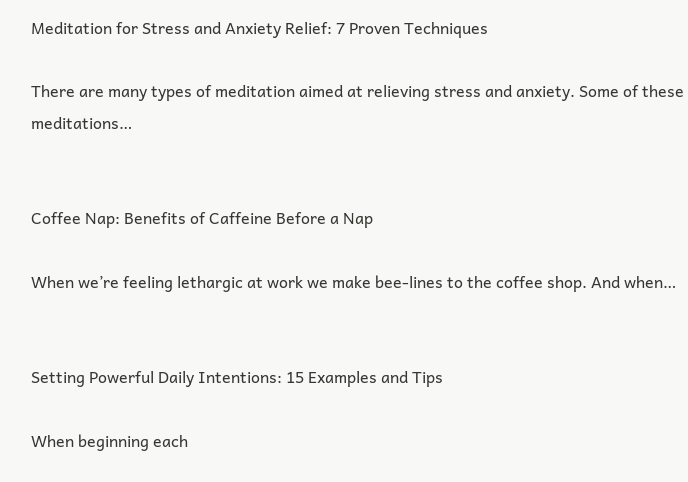Meditation for Stress and Anxiety Relief: 7 Proven Techniques

There are many types of meditation aimed at relieving stress and anxiety. Some of these meditations…


Coffee Nap: Benefits of Caffeine Before a Nap

When we’re feeling lethargic at work we make bee-lines to the coffee shop. And when…


Setting Powerful Daily Intentions: 15 Examples and Tips

When beginning each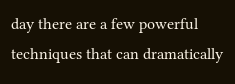day there are a few powerful techniques that can dramatically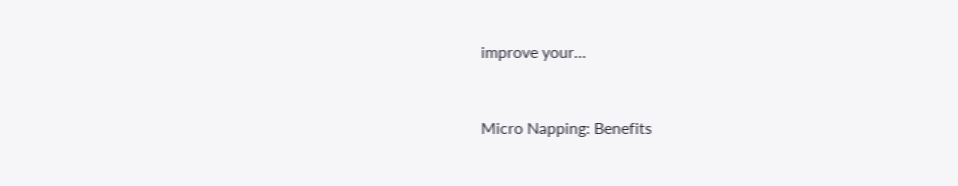improve your…


Micro Napping: Benefits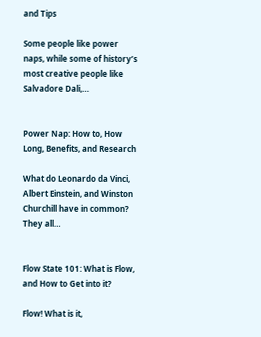and Tips

Some people like power naps, while some of history’s most creative people like Salvadore Dali,…


Power Nap: How to, How Long, Benefits, and Research

What do Leonardo da Vinci, Albert Einstein, and Winston Churchill have in common? They all…


Flow State 101: What is Flow, and How to Get into it?

Flow! What is it,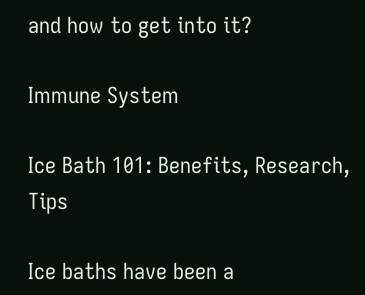and how to get into it?

Immune System

Ice Bath 101: Benefits, Research, Tips

Ice baths have been a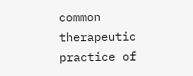common therapeutic practice of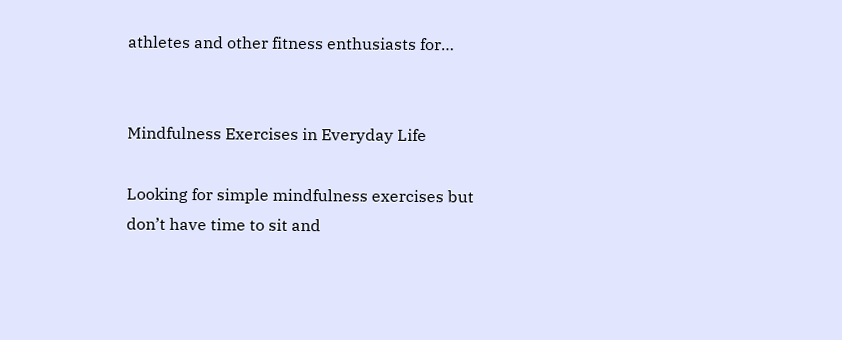athletes and other fitness enthusiasts for…


Mindfulness Exercises in Everyday Life

Looking for simple mindfulness exercises but don’t have time to sit and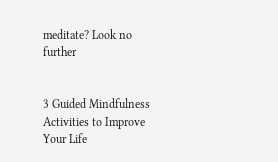meditate? Look no further


3 Guided Mindfulness Activities to Improve Your Life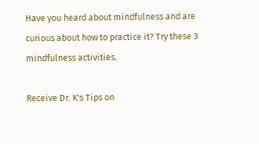Have you heard about mindfulness and are curious about how to practice it? Try these 3 mindfulness activities.

Receive Dr. K's Tips on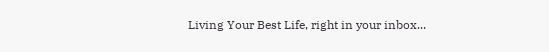Living Your Best Life, right in your inbox...